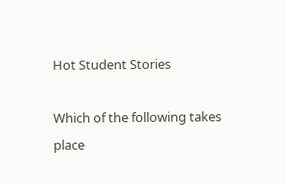Hot Student Stories

Which of the following takes place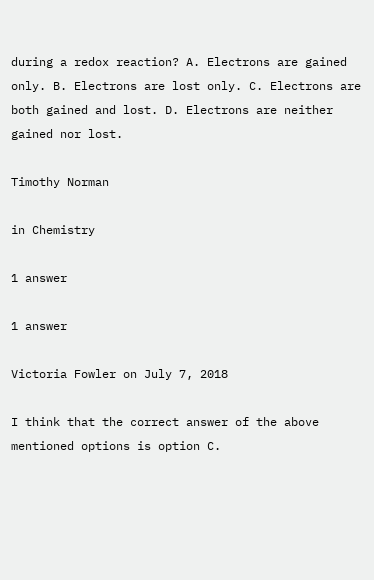during a redox reaction? A. Electrons are gained only. B. Electrons are lost only. C. Electrons are both gained and lost. D. Electrons are neither gained nor lost.

Timothy Norman

in Chemistry

1 answer

1 answer

Victoria Fowler on July 7, 2018

I think that the correct answer of the above mentioned options is option C.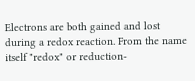Electrons are both gained and lost during a redox reaction. From the name itself "redox" or reduction-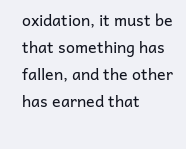oxidation, it must be that something has fallen, and the other has earned that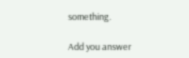something.

Add you answer